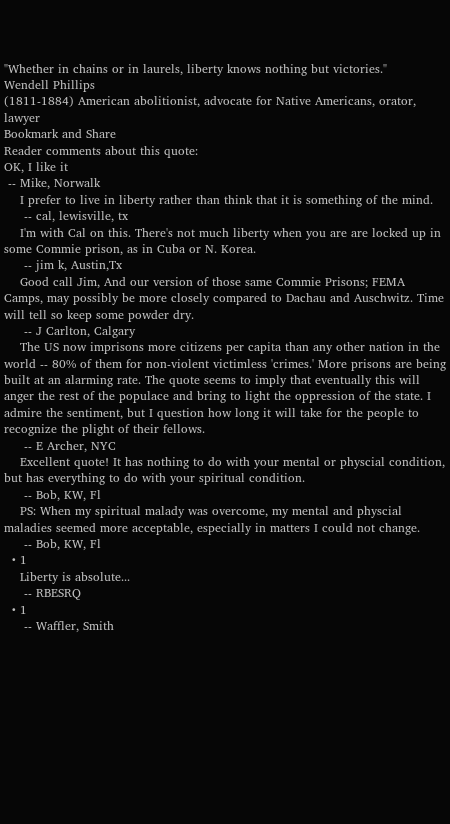"Whether in chains or in laurels, liberty knows nothing but victories."
Wendell Phillips
(1811-1884) American abolitionist, advocate for Native Americans, orator, lawyer
Bookmark and Share
Reader comments about this quote:
OK, I like it
 -- Mike, Norwalk
    I prefer to live in liberty rather than think that it is something of the mind.
     -- cal, lewisville, tx
    I'm with Cal on this. There's not much liberty when you are are locked up in some Commie prison, as in Cuba or N. Korea.
     -- jim k, Austin,Tx
    Good call Jim, And our version of those same Commie Prisons; FEMA Camps, may possibly be more closely compared to Dachau and Auschwitz. Time will tell so keep some powder dry.
     -- J Carlton, Calgary
    The US now imprisons more citizens per capita than any other nation in the world -- 80% of them for non-violent victimless 'crimes.' More prisons are being built at an alarming rate. The quote seems to imply that eventually this will anger the rest of the populace and bring to light the oppression of the state. I admire the sentiment, but I question how long it will take for the people to recognize the plight of their fellows.
     -- E Archer, NYC
    Excellent quote! It has nothing to do with your mental or physcial condition, but has everything to do with your spiritual condition.
     -- Bob, KW, Fl
    PS: When my spiritual malady was overcome, my mental and physcial maladies seemed more acceptable, especially in matters I could not change.
     -- Bob, KW, Fl
  • 1
    Liberty is absolute...
     -- RBESRQ
  • 1
     -- Waffler, Smith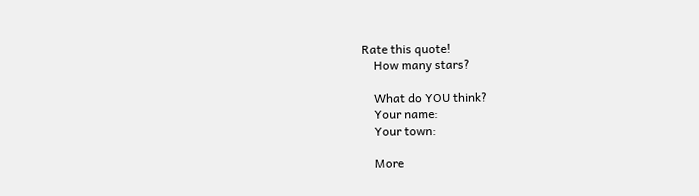Rate this quote!
    How many stars?

    What do YOU think?
    Your name:
    Your town:

    More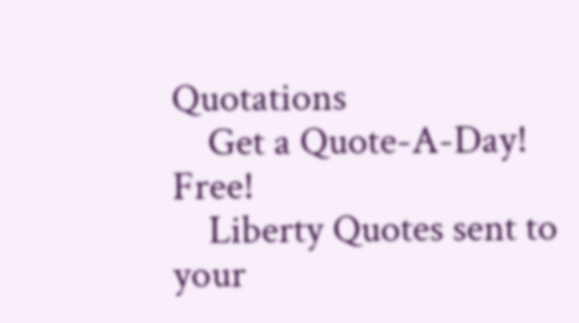Quotations
    Get a Quote-A-Day! Free!
    Liberty Quotes sent to your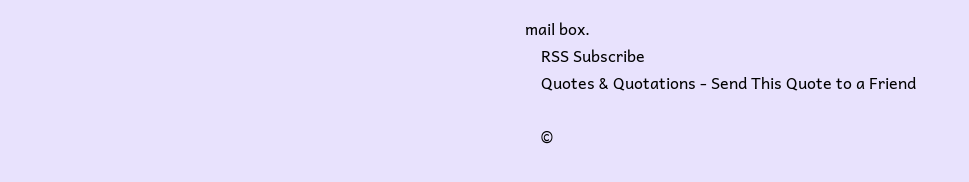mail box.
    RSS Subscribe
    Quotes & Quotations - Send This Quote to a Friend

    ©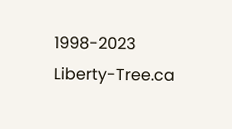1998-2023 Liberty-Tree.ca